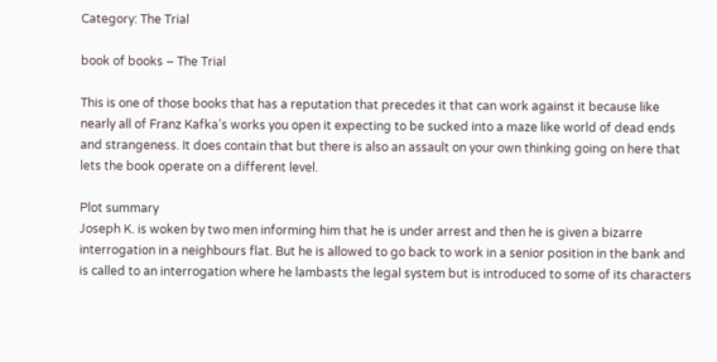Category: The Trial

book of books – The Trial

This is one of those books that has a reputation that precedes it that can work against it because like nearly all of Franz Kafka’s works you open it expecting to be sucked into a maze like world of dead ends and strangeness. It does contain that but there is also an assault on your own thinking going on here that lets the book operate on a different level.

Plot summary
Joseph K. is woken by two men informing him that he is under arrest and then he is given a bizarre interrogation in a neighbours flat. But he is allowed to go back to work in a senior position in the bank and is called to an interrogation where he lambasts the legal system but is introduced to some of its characters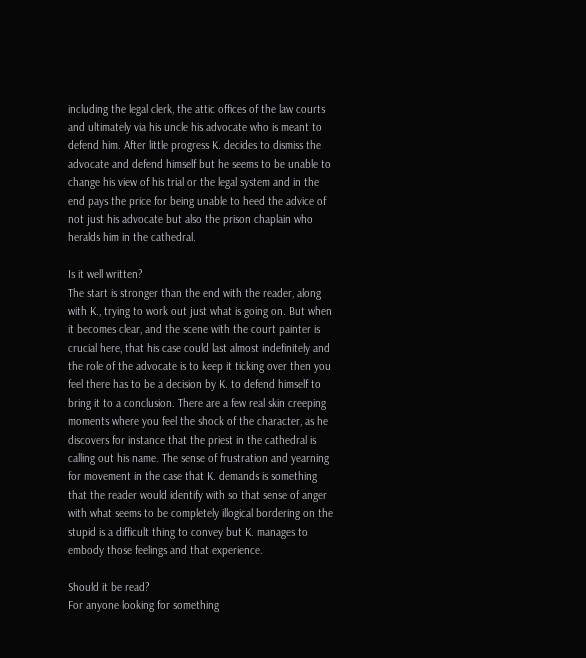including the legal clerk, the attic offices of the law courts and ultimately via his uncle his advocate who is meant to defend him. After little progress K. decides to dismiss the advocate and defend himself but he seems to be unable to change his view of his trial or the legal system and in the end pays the price for being unable to heed the advice of not just his advocate but also the prison chaplain who heralds him in the cathedral.

Is it well written?
The start is stronger than the end with the reader, along with K., trying to work out just what is going on. But when it becomes clear, and the scene with the court painter is crucial here, that his case could last almost indefinitely and the role of the advocate is to keep it ticking over then you feel there has to be a decision by K. to defend himself to bring it to a conclusion. There are a few real skin creeping moments where you feel the shock of the character, as he discovers for instance that the priest in the cathedral is calling out his name. The sense of frustration and yearning for movement in the case that K. demands is something that the reader would identify with so that sense of anger with what seems to be completely illogical bordering on the stupid is a difficult thing to convey but K. manages to embody those feelings and that experience.

Should it be read?
For anyone looking for something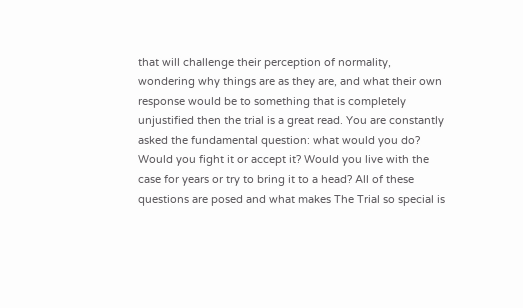that will challenge their perception of normality, wondering why things are as they are, and what their own response would be to something that is completely unjustified then the trial is a great read. You are constantly asked the fundamental question: what would you do? Would you fight it or accept it? Would you live with the case for years or try to bring it to a head? All of these questions are posed and what makes The Trial so special is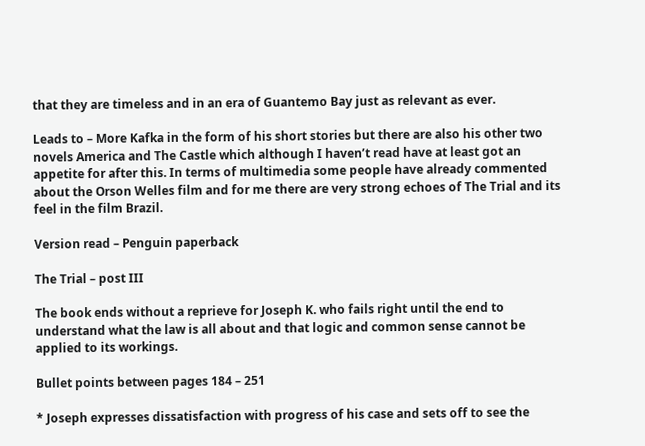that they are timeless and in an era of Guantemo Bay just as relevant as ever.

Leads to – More Kafka in the form of his short stories but there are also his other two novels America and The Castle which although I haven’t read have at least got an appetite for after this. In terms of multimedia some people have already commented about the Orson Welles film and for me there are very strong echoes of The Trial and its feel in the film Brazil.

Version read – Penguin paperback

The Trial – post III

The book ends without a reprieve for Joseph K. who fails right until the end to understand what the law is all about and that logic and common sense cannot be applied to its workings.

Bullet points between pages 184 – 251

* Joseph expresses dissatisfaction with progress of his case and sets off to see the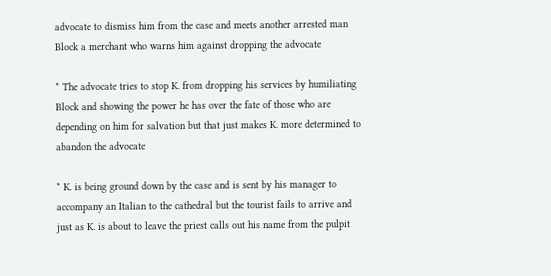advocate to dismiss him from the case and meets another arrested man Block a merchant who warns him against dropping the advocate

* The advocate tries to stop K. from dropping his services by humiliating Block and showing the power he has over the fate of those who are depending on him for salvation but that just makes K. more determined to abandon the advocate

* K. is being ground down by the case and is sent by his manager to accompany an Italian to the cathedral but the tourist fails to arrive and just as K. is about to leave the priest calls out his name from the pulpit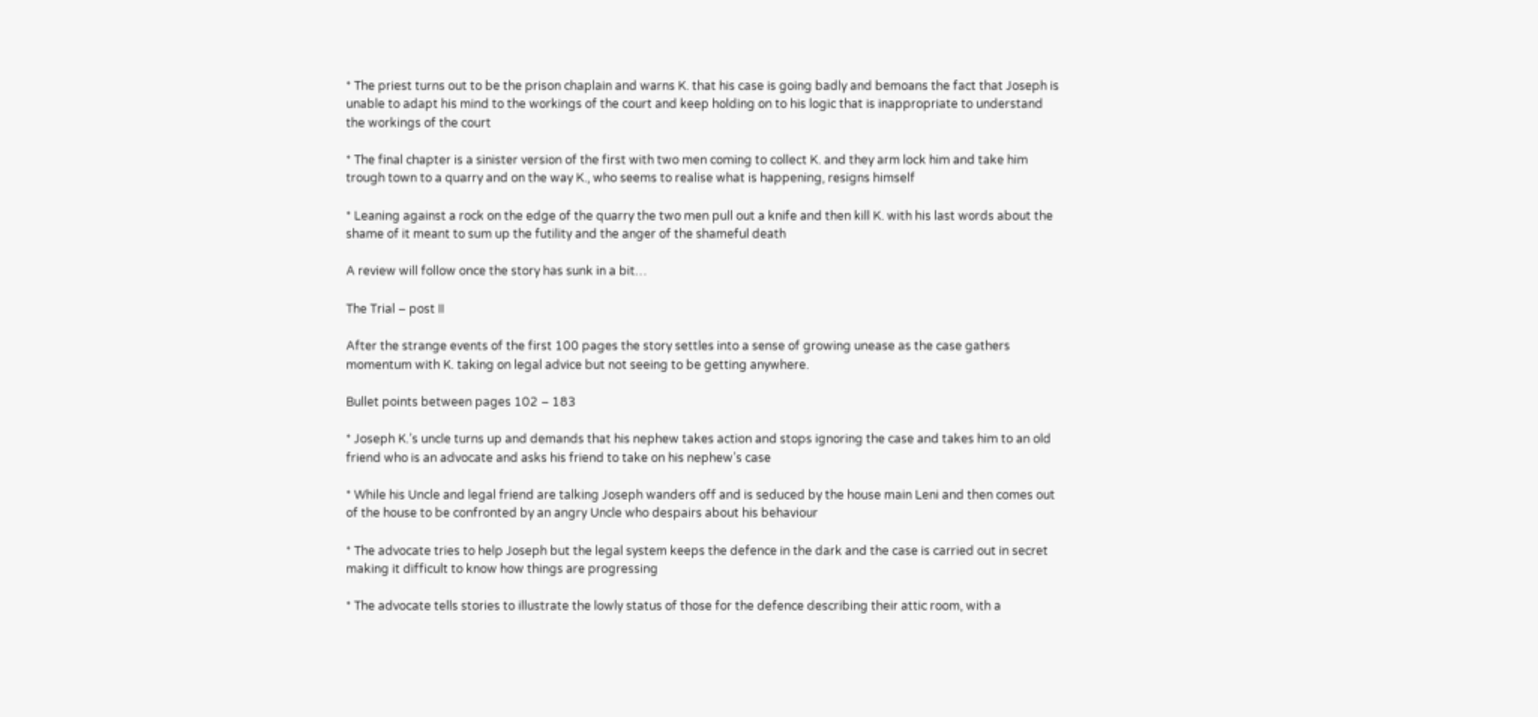* The priest turns out to be the prison chaplain and warns K. that his case is going badly and bemoans the fact that Joseph is unable to adapt his mind to the workings of the court and keep holding on to his logic that is inappropriate to understand the workings of the court

* The final chapter is a sinister version of the first with two men coming to collect K. and they arm lock him and take him trough town to a quarry and on the way K., who seems to realise what is happening, resigns himself

* Leaning against a rock on the edge of the quarry the two men pull out a knife and then kill K. with his last words about the shame of it meant to sum up the futility and the anger of the shameful death

A review will follow once the story has sunk in a bit…

The Trial – post II

After the strange events of the first 100 pages the story settles into a sense of growing unease as the case gathers momentum with K. taking on legal advice but not seeing to be getting anywhere.

Bullet points between pages 102 – 183

* Joseph K.’s uncle turns up and demands that his nephew takes action and stops ignoring the case and takes him to an old friend who is an advocate and asks his friend to take on his nephew’s case

* While his Uncle and legal friend are talking Joseph wanders off and is seduced by the house main Leni and then comes out of the house to be confronted by an angry Uncle who despairs about his behaviour

* The advocate tries to help Joseph but the legal system keeps the defence in the dark and the case is carried out in secret making it difficult to know how things are progressing

* The advocate tells stories to illustrate the lowly status of those for the defence describing their attic room, with a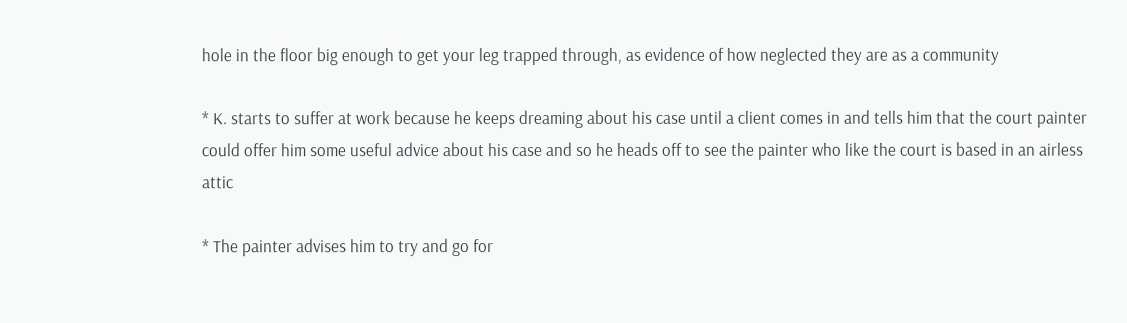hole in the floor big enough to get your leg trapped through, as evidence of how neglected they are as a community

* K. starts to suffer at work because he keeps dreaming about his case until a client comes in and tells him that the court painter could offer him some useful advice about his case and so he heads off to see the painter who like the court is based in an airless attic

* The painter advises him to try and go for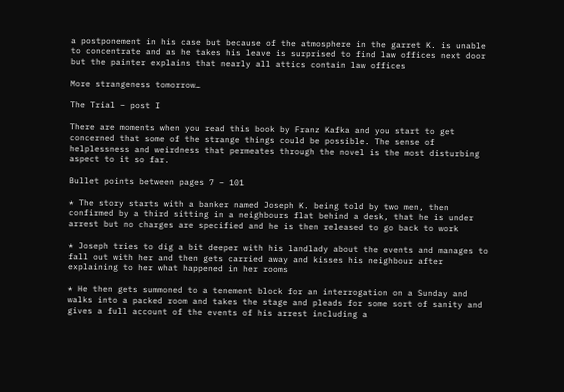a postponement in his case but because of the atmosphere in the garret K. is unable to concentrate and as he takes his leave is surprised to find law offices next door but the painter explains that nearly all attics contain law offices

More strangeness tomorrow…

The Trial – post I

There are moments when you read this book by Franz Kafka and you start to get concerned that some of the strange things could be possible. The sense of helplessness and weirdness that permeates through the novel is the most disturbing aspect to it so far.

Bullet points between pages 7 – 101

* The story starts with a banker named Joseph K. being told by two men, then confirmed by a third sitting in a neighbours flat behind a desk, that he is under arrest but no charges are specified and he is then released to go back to work

* Joseph tries to dig a bit deeper with his landlady about the events and manages to fall out with her and then gets carried away and kisses his neighbour after explaining to her what happened in her rooms

* He then gets summoned to a tenement block for an interrogation on a Sunday and walks into a packed room and takes the stage and pleads for some sort of sanity and gives a full account of the events of his arrest including a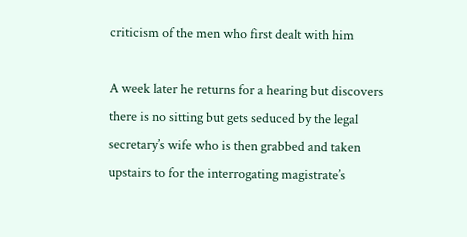criticism of the men who first dealt with him

A week later he returns for a hearing but discovers there is no sitting but gets seduced by the legal secretary’s wife who is then grabbed and taken upstairs to for the interrogating magistrate’s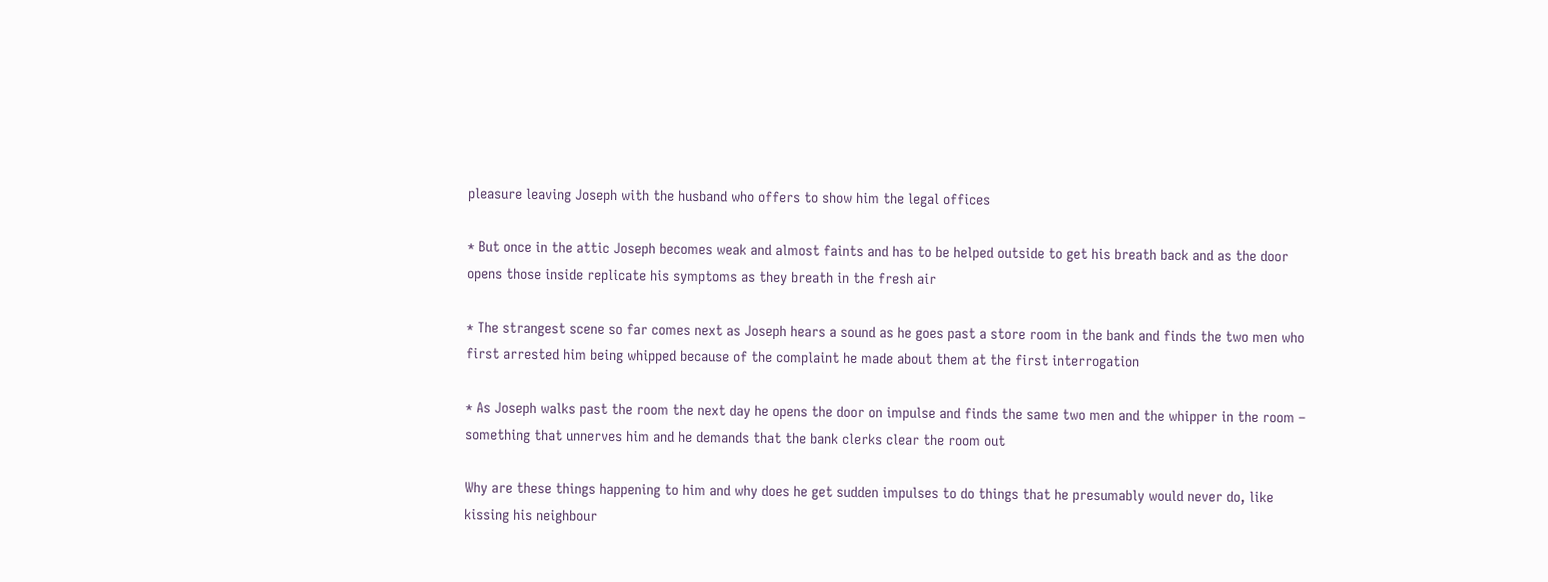pleasure leaving Joseph with the husband who offers to show him the legal offices

* But once in the attic Joseph becomes weak and almost faints and has to be helped outside to get his breath back and as the door opens those inside replicate his symptoms as they breath in the fresh air

* The strangest scene so far comes next as Joseph hears a sound as he goes past a store room in the bank and finds the two men who first arrested him being whipped because of the complaint he made about them at the first interrogation

* As Joseph walks past the room the next day he opens the door on impulse and finds the same two men and the whipper in the room – something that unnerves him and he demands that the bank clerks clear the room out

Why are these things happening to him and why does he get sudden impulses to do things that he presumably would never do, like kissing his neighbour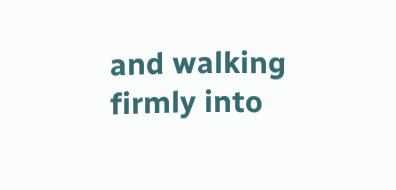and walking firmly into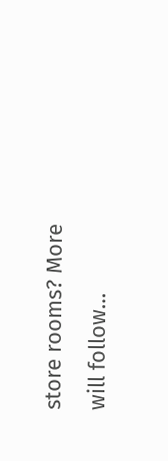store rooms? More will follow…